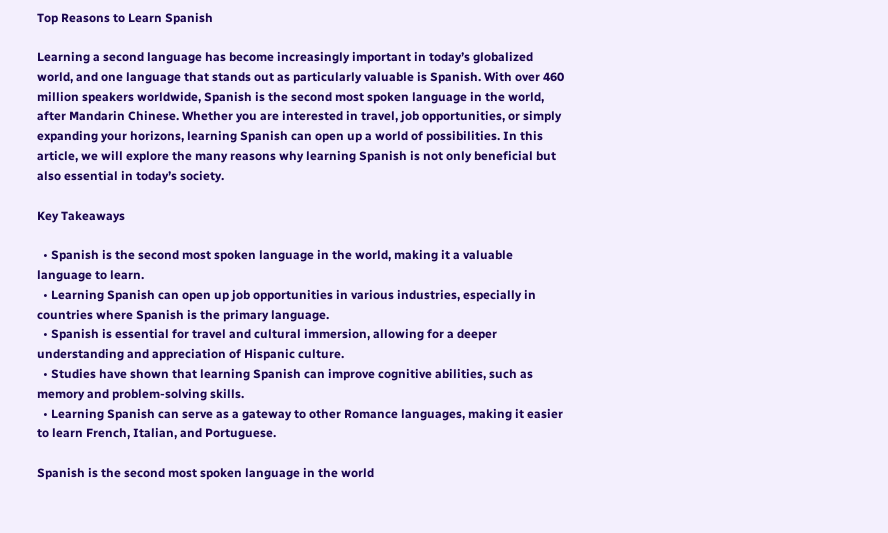Top Reasons to Learn Spanish

Learning a second language has become increasingly important in today’s globalized world, and one language that stands out as particularly valuable is Spanish. With over 460 million speakers worldwide, Spanish is the second most spoken language in the world, after Mandarin Chinese. Whether you are interested in travel, job opportunities, or simply expanding your horizons, learning Spanish can open up a world of possibilities. In this article, we will explore the many reasons why learning Spanish is not only beneficial but also essential in today’s society.

Key Takeaways

  • Spanish is the second most spoken language in the world, making it a valuable language to learn.
  • Learning Spanish can open up job opportunities in various industries, especially in countries where Spanish is the primary language.
  • Spanish is essential for travel and cultural immersion, allowing for a deeper understanding and appreciation of Hispanic culture.
  • Studies have shown that learning Spanish can improve cognitive abilities, such as memory and problem-solving skills.
  • Learning Spanish can serve as a gateway to other Romance languages, making it easier to learn French, Italian, and Portuguese.

Spanish is the second most spoken language in the world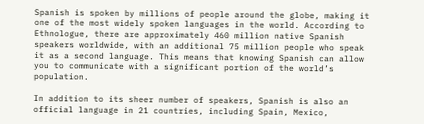Spanish is spoken by millions of people around the globe, making it one of the most widely spoken languages in the world. According to Ethnologue, there are approximately 460 million native Spanish speakers worldwide, with an additional 75 million people who speak it as a second language. This means that knowing Spanish can allow you to communicate with a significant portion of the world’s population.

In addition to its sheer number of speakers, Spanish is also an official language in 21 countries, including Spain, Mexico,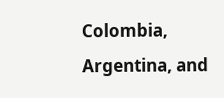Colombia, Argentina, and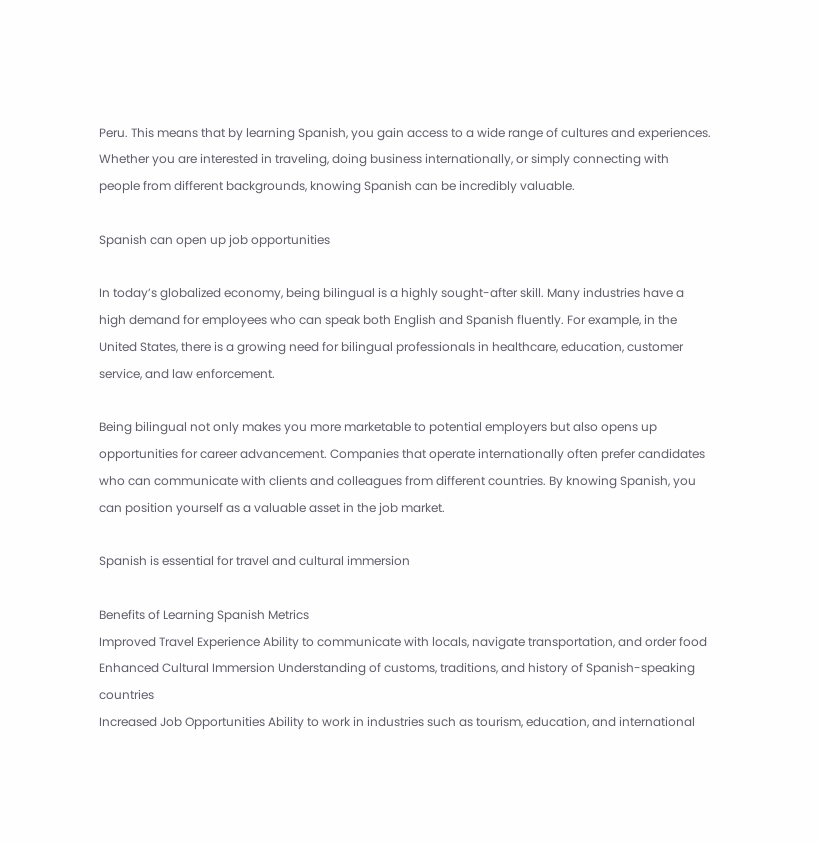Peru. This means that by learning Spanish, you gain access to a wide range of cultures and experiences. Whether you are interested in traveling, doing business internationally, or simply connecting with people from different backgrounds, knowing Spanish can be incredibly valuable.

Spanish can open up job opportunities

In today’s globalized economy, being bilingual is a highly sought-after skill. Many industries have a high demand for employees who can speak both English and Spanish fluently. For example, in the United States, there is a growing need for bilingual professionals in healthcare, education, customer service, and law enforcement.

Being bilingual not only makes you more marketable to potential employers but also opens up opportunities for career advancement. Companies that operate internationally often prefer candidates who can communicate with clients and colleagues from different countries. By knowing Spanish, you can position yourself as a valuable asset in the job market.

Spanish is essential for travel and cultural immersion

Benefits of Learning Spanish Metrics
Improved Travel Experience Ability to communicate with locals, navigate transportation, and order food
Enhanced Cultural Immersion Understanding of customs, traditions, and history of Spanish-speaking countries
Increased Job Opportunities Ability to work in industries such as tourism, education, and international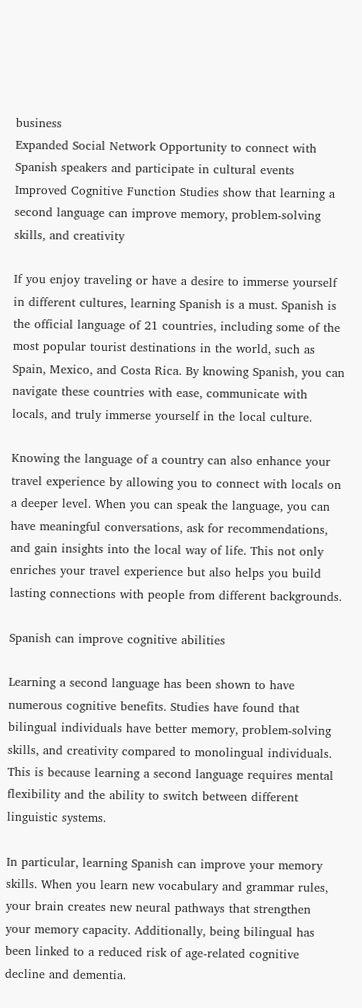business
Expanded Social Network Opportunity to connect with Spanish speakers and participate in cultural events
Improved Cognitive Function Studies show that learning a second language can improve memory, problem-solving skills, and creativity

If you enjoy traveling or have a desire to immerse yourself in different cultures, learning Spanish is a must. Spanish is the official language of 21 countries, including some of the most popular tourist destinations in the world, such as Spain, Mexico, and Costa Rica. By knowing Spanish, you can navigate these countries with ease, communicate with locals, and truly immerse yourself in the local culture.

Knowing the language of a country can also enhance your travel experience by allowing you to connect with locals on a deeper level. When you can speak the language, you can have meaningful conversations, ask for recommendations, and gain insights into the local way of life. This not only enriches your travel experience but also helps you build lasting connections with people from different backgrounds.

Spanish can improve cognitive abilities

Learning a second language has been shown to have numerous cognitive benefits. Studies have found that bilingual individuals have better memory, problem-solving skills, and creativity compared to monolingual individuals. This is because learning a second language requires mental flexibility and the ability to switch between different linguistic systems.

In particular, learning Spanish can improve your memory skills. When you learn new vocabulary and grammar rules, your brain creates new neural pathways that strengthen your memory capacity. Additionally, being bilingual has been linked to a reduced risk of age-related cognitive decline and dementia.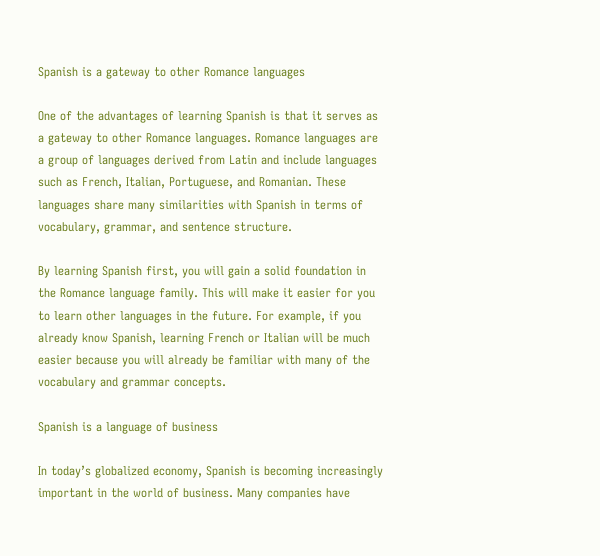Spanish is a gateway to other Romance languages

One of the advantages of learning Spanish is that it serves as a gateway to other Romance languages. Romance languages are a group of languages derived from Latin and include languages such as French, Italian, Portuguese, and Romanian. These languages share many similarities with Spanish in terms of vocabulary, grammar, and sentence structure.

By learning Spanish first, you will gain a solid foundation in the Romance language family. This will make it easier for you to learn other languages in the future. For example, if you already know Spanish, learning French or Italian will be much easier because you will already be familiar with many of the vocabulary and grammar concepts.

Spanish is a language of business

In today’s globalized economy, Spanish is becoming increasingly important in the world of business. Many companies have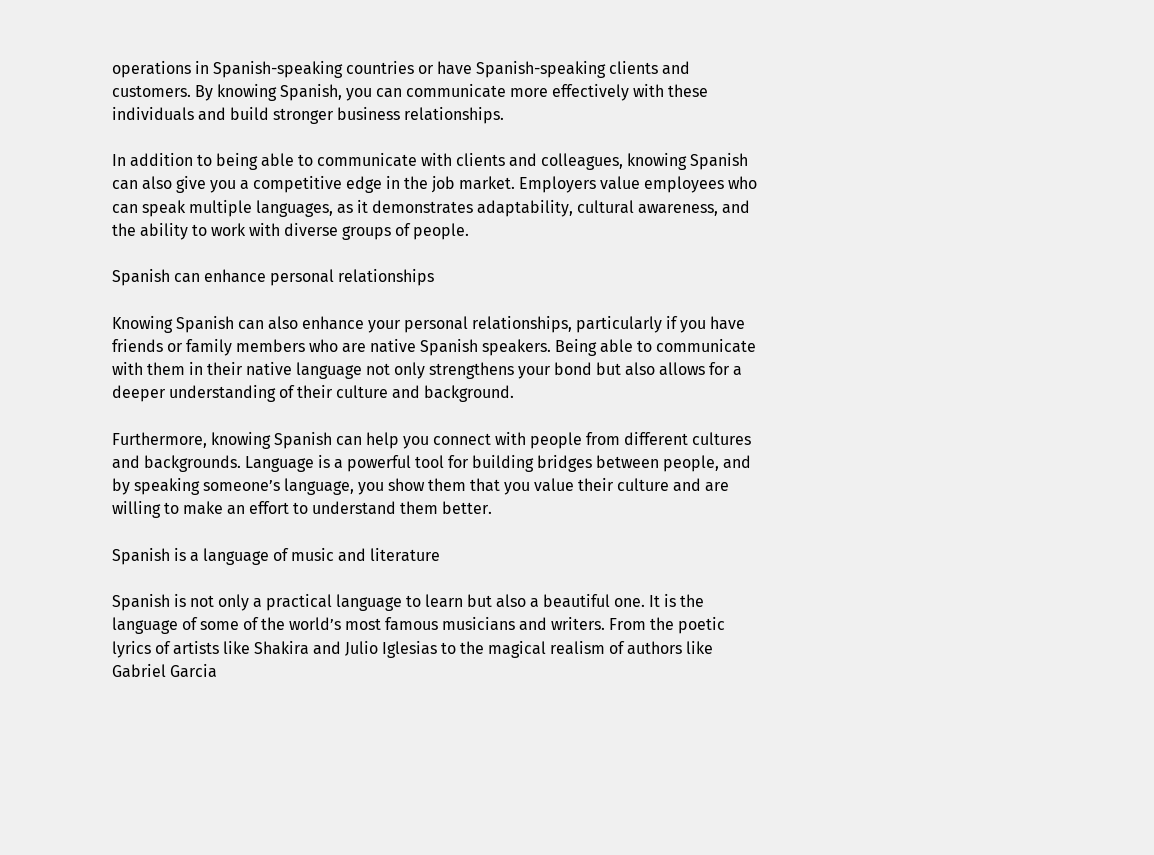operations in Spanish-speaking countries or have Spanish-speaking clients and customers. By knowing Spanish, you can communicate more effectively with these individuals and build stronger business relationships.

In addition to being able to communicate with clients and colleagues, knowing Spanish can also give you a competitive edge in the job market. Employers value employees who can speak multiple languages, as it demonstrates adaptability, cultural awareness, and the ability to work with diverse groups of people.

Spanish can enhance personal relationships

Knowing Spanish can also enhance your personal relationships, particularly if you have friends or family members who are native Spanish speakers. Being able to communicate with them in their native language not only strengthens your bond but also allows for a deeper understanding of their culture and background.

Furthermore, knowing Spanish can help you connect with people from different cultures and backgrounds. Language is a powerful tool for building bridges between people, and by speaking someone’s language, you show them that you value their culture and are willing to make an effort to understand them better.

Spanish is a language of music and literature

Spanish is not only a practical language to learn but also a beautiful one. It is the language of some of the world’s most famous musicians and writers. From the poetic lyrics of artists like Shakira and Julio Iglesias to the magical realism of authors like Gabriel Garcia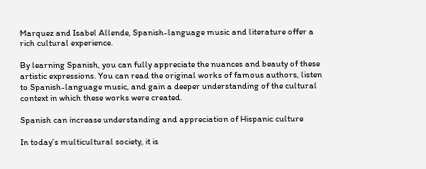Marquez and Isabel Allende, Spanish-language music and literature offer a rich cultural experience.

By learning Spanish, you can fully appreciate the nuances and beauty of these artistic expressions. You can read the original works of famous authors, listen to Spanish-language music, and gain a deeper understanding of the cultural context in which these works were created.

Spanish can increase understanding and appreciation of Hispanic culture

In today’s multicultural society, it is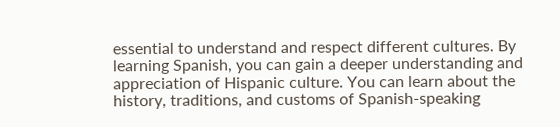essential to understand and respect different cultures. By learning Spanish, you can gain a deeper understanding and appreciation of Hispanic culture. You can learn about the history, traditions, and customs of Spanish-speaking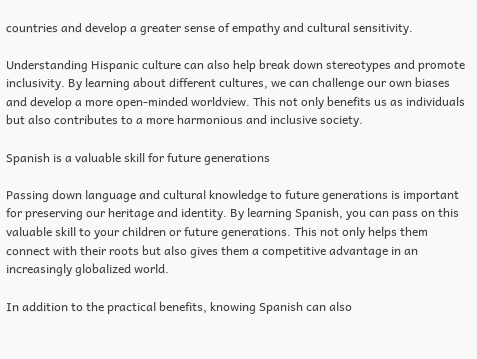countries and develop a greater sense of empathy and cultural sensitivity.

Understanding Hispanic culture can also help break down stereotypes and promote inclusivity. By learning about different cultures, we can challenge our own biases and develop a more open-minded worldview. This not only benefits us as individuals but also contributes to a more harmonious and inclusive society.

Spanish is a valuable skill for future generations

Passing down language and cultural knowledge to future generations is important for preserving our heritage and identity. By learning Spanish, you can pass on this valuable skill to your children or future generations. This not only helps them connect with their roots but also gives them a competitive advantage in an increasingly globalized world.

In addition to the practical benefits, knowing Spanish can also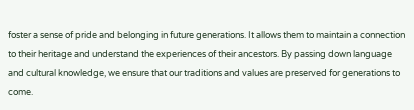foster a sense of pride and belonging in future generations. It allows them to maintain a connection to their heritage and understand the experiences of their ancestors. By passing down language and cultural knowledge, we ensure that our traditions and values are preserved for generations to come.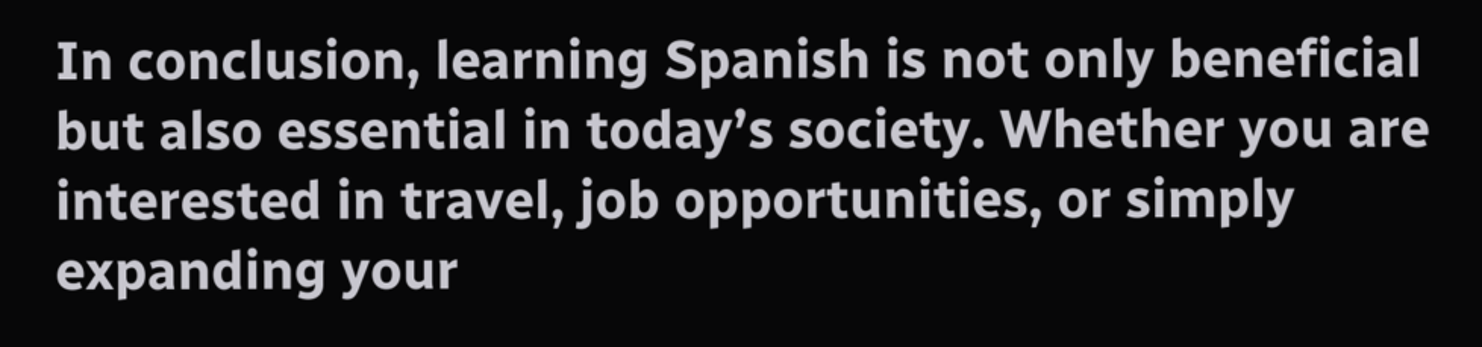In conclusion, learning Spanish is not only beneficial but also essential in today’s society. Whether you are interested in travel, job opportunities, or simply expanding your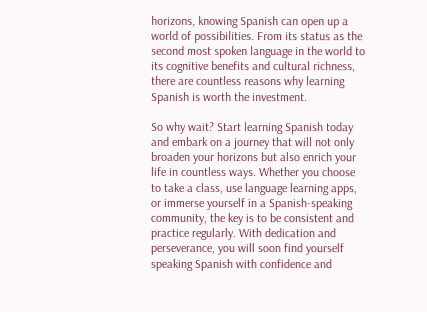horizons, knowing Spanish can open up a world of possibilities. From its status as the second most spoken language in the world to its cognitive benefits and cultural richness, there are countless reasons why learning Spanish is worth the investment.

So why wait? Start learning Spanish today and embark on a journey that will not only broaden your horizons but also enrich your life in countless ways. Whether you choose to take a class, use language learning apps, or immerse yourself in a Spanish-speaking community, the key is to be consistent and practice regularly. With dedication and perseverance, you will soon find yourself speaking Spanish with confidence and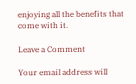enjoying all the benefits that come with it.

Leave a Comment

Your email address will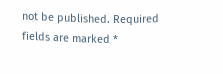not be published. Required fields are marked *